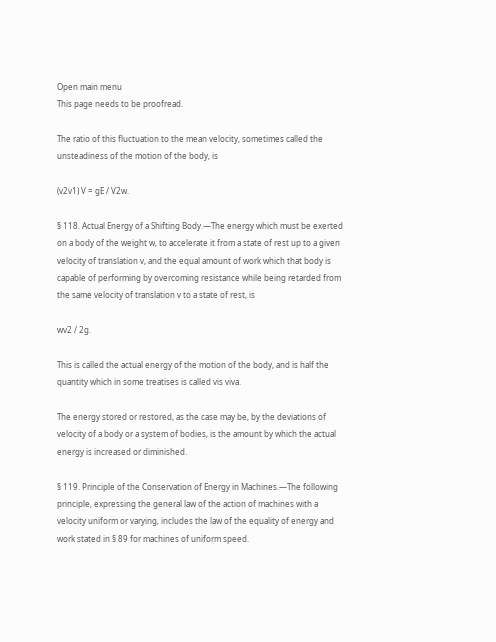Open main menu
This page needs to be proofread.

The ratio of this fluctuation to the mean velocity, sometimes called the unsteadiness of the motion of the body, is

(v2v1) V = gE / V2w.

§ 118. Actual Energy of a Shifting Body.—The energy which must be exerted on a body of the weight w, to accelerate it from a state of rest up to a given velocity of translation v, and the equal amount of work which that body is capable of performing by overcoming resistance while being retarded from the same velocity of translation v to a state of rest, is

wv2 / 2g.

This is called the actual energy of the motion of the body, and is half the quantity which in some treatises is called vis viva.

The energy stored or restored, as the case may be, by the deviations of velocity of a body or a system of bodies, is the amount by which the actual energy is increased or diminished.

§ 119. Principle of the Conservation of Energy in Machines.—The following principle, expressing the general law of the action of machines with a velocity uniform or varying, includes the law of the equality of energy and work stated in § 89 for machines of uniform speed.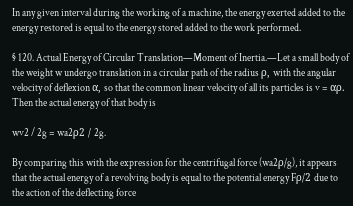In any given interval during the working of a machine, the energy exerted added to the energy restored is equal to the energy stored added to the work performed.

§ 120. Actual Energy of Circular Translation—Moment of Inertia.—Let a small body of the weight w undergo translation in a circular path of the radius ρ, with the angular velocity of deflexion α, so that the common linear velocity of all its particles is v = αρ. Then the actual energy of that body is

wv2 / 2g = wa2ρ2 / 2g.

By comparing this with the expression for the centrifugal force (wa2ρ/g), it appears that the actual energy of a revolving body is equal to the potential energy Fρ/2 due to the action of the deflecting force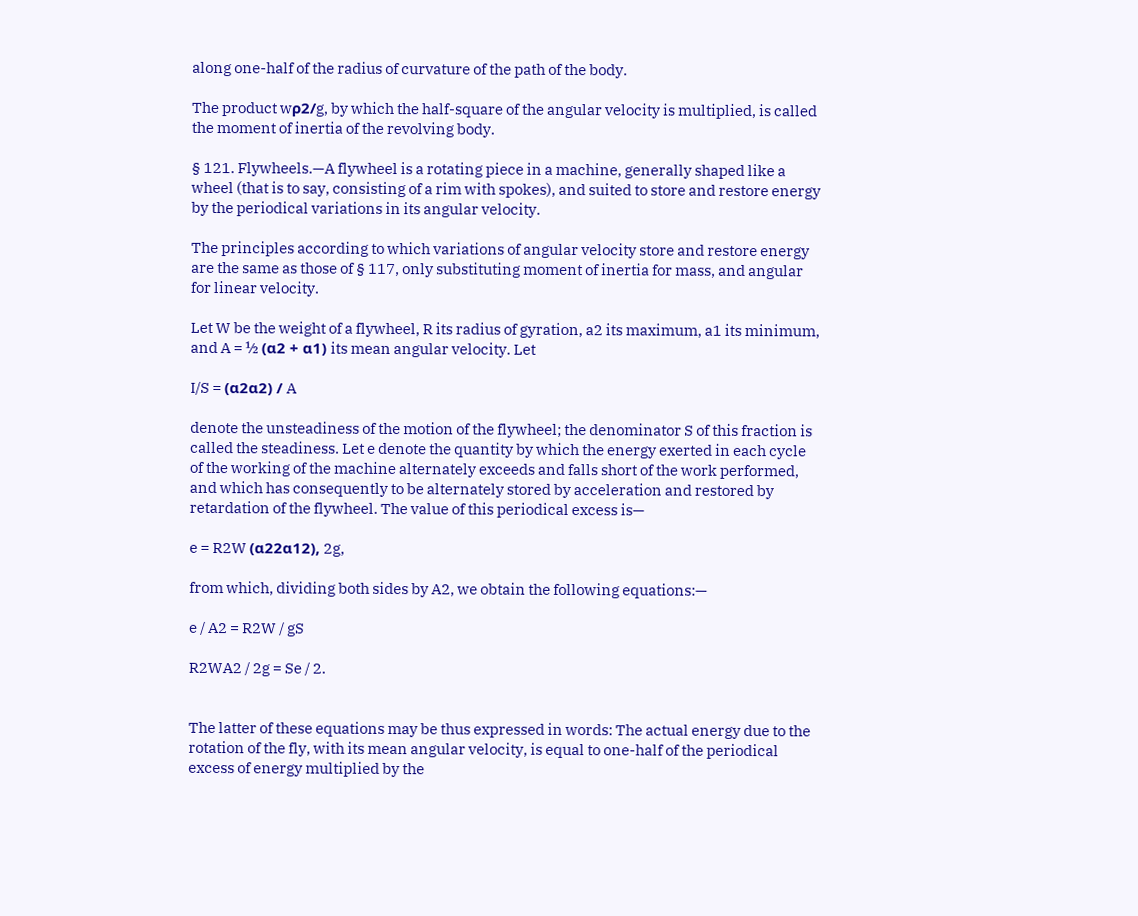along one-half of the radius of curvature of the path of the body.

The product wρ2/g, by which the half-square of the angular velocity is multiplied, is called the moment of inertia of the revolving body.

§ 121. Flywheels.—A flywheel is a rotating piece in a machine, generally shaped like a wheel (that is to say, consisting of a rim with spokes), and suited to store and restore energy by the periodical variations in its angular velocity.

The principles according to which variations of angular velocity store and restore energy are the same as those of § 117, only substituting moment of inertia for mass, and angular for linear velocity.

Let W be the weight of a flywheel, R its radius of gyration, a2 its maximum, a1 its minimum, and A = ½ (α2 + α1) its mean angular velocity. Let

I/S = (α2α2) / A

denote the unsteadiness of the motion of the flywheel; the denominator S of this fraction is called the steadiness. Let e denote the quantity by which the energy exerted in each cycle of the working of the machine alternately exceeds and falls short of the work performed, and which has consequently to be alternately stored by acceleration and restored by retardation of the flywheel. The value of this periodical excess is—

e = R2W (α22α12), 2g,

from which, dividing both sides by A2, we obtain the following equations:—

e / A2 = R2W / gS

R2WA2 / 2g = Se / 2.


The latter of these equations may be thus expressed in words: The actual energy due to the rotation of the fly, with its mean angular velocity, is equal to one-half of the periodical excess of energy multiplied by the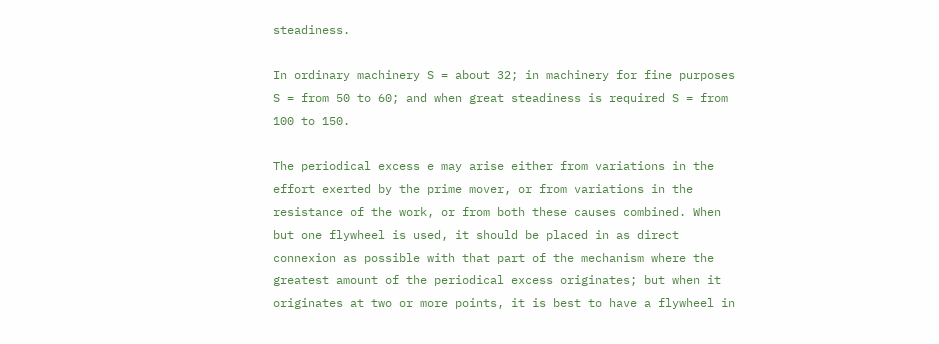steadiness.

In ordinary machinery S = about 32; in machinery for fine purposes S = from 50 to 60; and when great steadiness is required S = from 100 to 150.

The periodical excess e may arise either from variations in the effort exerted by the prime mover, or from variations in the resistance of the work, or from both these causes combined. When but one flywheel is used, it should be placed in as direct connexion as possible with that part of the mechanism where the greatest amount of the periodical excess originates; but when it originates at two or more points, it is best to have a flywheel in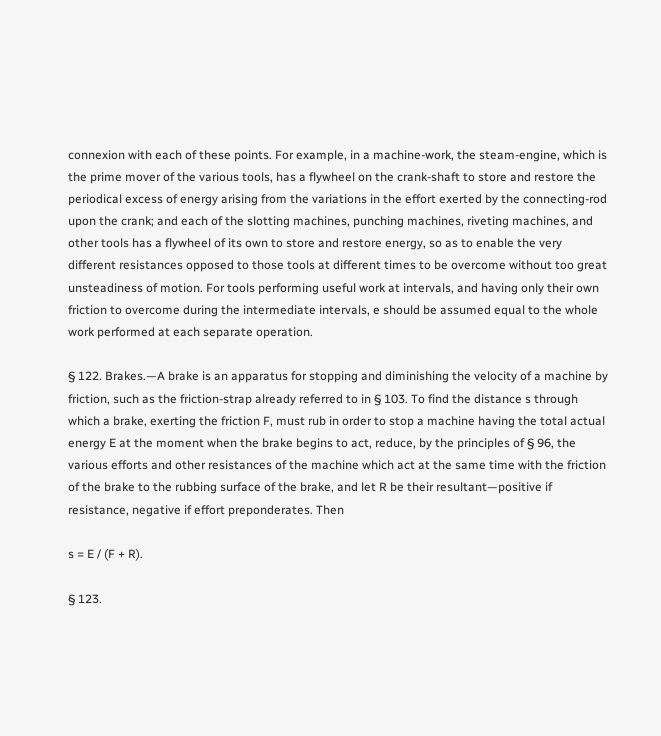connexion with each of these points. For example, in a machine-work, the steam-engine, which is the prime mover of the various tools, has a flywheel on the crank-shaft to store and restore the periodical excess of energy arising from the variations in the effort exerted by the connecting-rod upon the crank; and each of the slotting machines, punching machines, riveting machines, and other tools has a flywheel of its own to store and restore energy, so as to enable the very different resistances opposed to those tools at different times to be overcome without too great unsteadiness of motion. For tools performing useful work at intervals, and having only their own friction to overcome during the intermediate intervals, e should be assumed equal to the whole work performed at each separate operation.

§ 122. Brakes.—A brake is an apparatus for stopping and diminishing the velocity of a machine by friction, such as the friction-strap already referred to in § 103. To find the distance s through which a brake, exerting the friction F, must rub in order to stop a machine having the total actual energy E at the moment when the brake begins to act, reduce, by the principles of § 96, the various efforts and other resistances of the machine which act at the same time with the friction of the brake to the rubbing surface of the brake, and let R be their resultant—positive if resistance, negative if effort preponderates. Then

s = E / (F + R).

§ 123.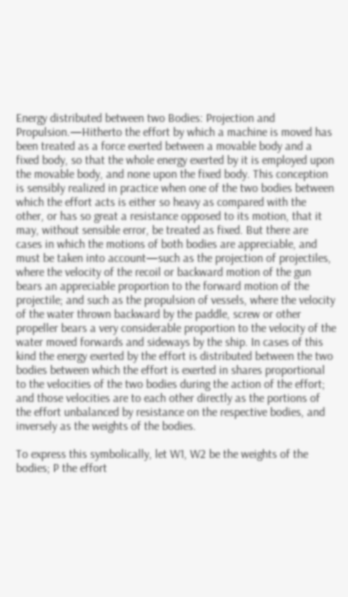Energy distributed between two Bodies: Projection and Propulsion.—Hitherto the effort by which a machine is moved has been treated as a force exerted between a movable body and a fixed body, so that the whole energy exerted by it is employed upon the movable body, and none upon the fixed body. This conception is sensibly realized in practice when one of the two bodies between which the effort acts is either so heavy as compared with the other, or has so great a resistance opposed to its motion, that it may, without sensible error, be treated as fixed. But there are cases in which the motions of both bodies are appreciable, and must be taken into account—such as the projection of projectiles, where the velocity of the recoil or backward motion of the gun bears an appreciable proportion to the forward motion of the projectile; and such as the propulsion of vessels, where the velocity of the water thrown backward by the paddle, screw or other propeller bears a very considerable proportion to the velocity of the water moved forwards and sideways by the ship. In cases of this kind the energy exerted by the effort is distributed between the two bodies between which the effort is exerted in shares proportional to the velocities of the two bodies during the action of the effort; and those velocities are to each other directly as the portions of the effort unbalanced by resistance on the respective bodies, and inversely as the weights of the bodies.

To express this symbolically, let W1, W2 be the weights of the bodies; P the effort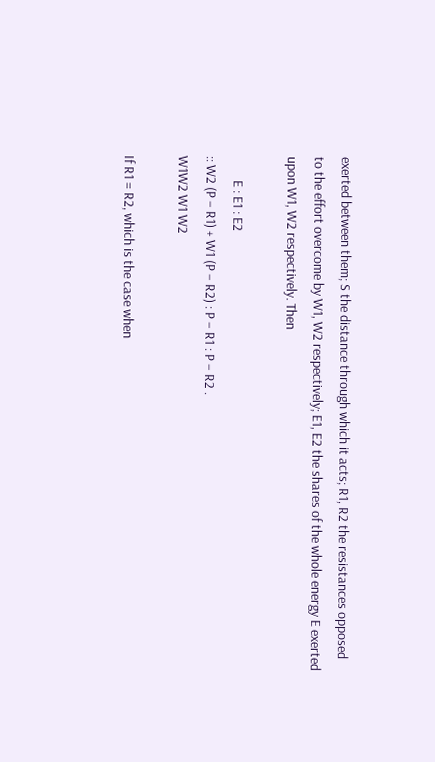exerted between them; S the distance through which it acts; R1, R2 the resistances opposed to the effort overcome by W1, W2 respectively; E1, E2 the shares of the whole energy E exerted upon W1, W2 respectively. Then

        E : E1 : E2
:: W2 (P − R1) + W1 (P − R2) : P − R1 : P − R2 .
W1W2 W1 W2

If R1 = R2, which is the case when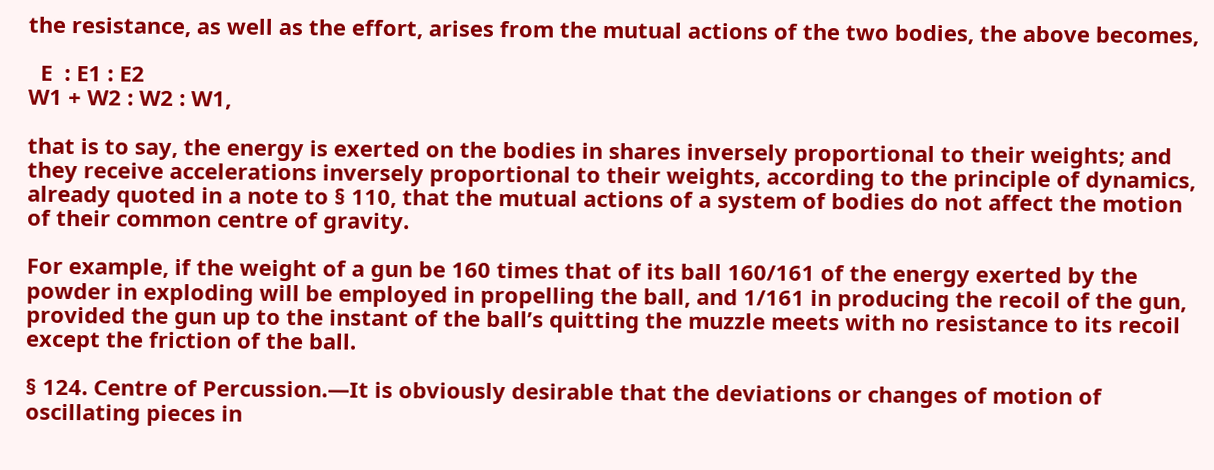the resistance, as well as the effort, arises from the mutual actions of the two bodies, the above becomes,

  E  : E1 : E2
W1 + W2 : W2 : W1,

that is to say, the energy is exerted on the bodies in shares inversely proportional to their weights; and they receive accelerations inversely proportional to their weights, according to the principle of dynamics, already quoted in a note to § 110, that the mutual actions of a system of bodies do not affect the motion of their common centre of gravity.

For example, if the weight of a gun be 160 times that of its ball 160/161 of the energy exerted by the powder in exploding will be employed in propelling the ball, and 1/161 in producing the recoil of the gun, provided the gun up to the instant of the ball’s quitting the muzzle meets with no resistance to its recoil except the friction of the ball.

§ 124. Centre of Percussion.—It is obviously desirable that the deviations or changes of motion of oscillating pieces in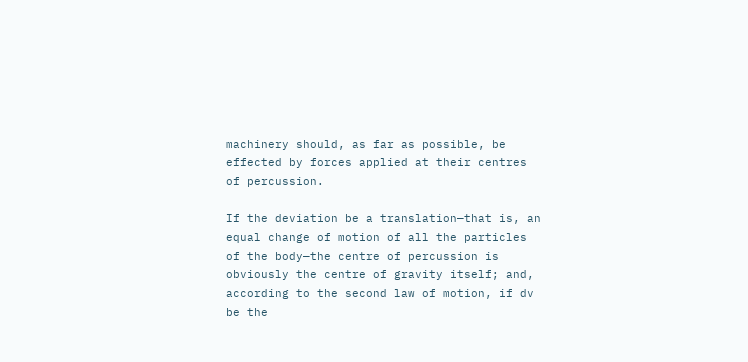machinery should, as far as possible, be effected by forces applied at their centres of percussion.

If the deviation be a translation—that is, an equal change of motion of all the particles of the body—the centre of percussion is obviously the centre of gravity itself; and, according to the second law of motion, if dv be the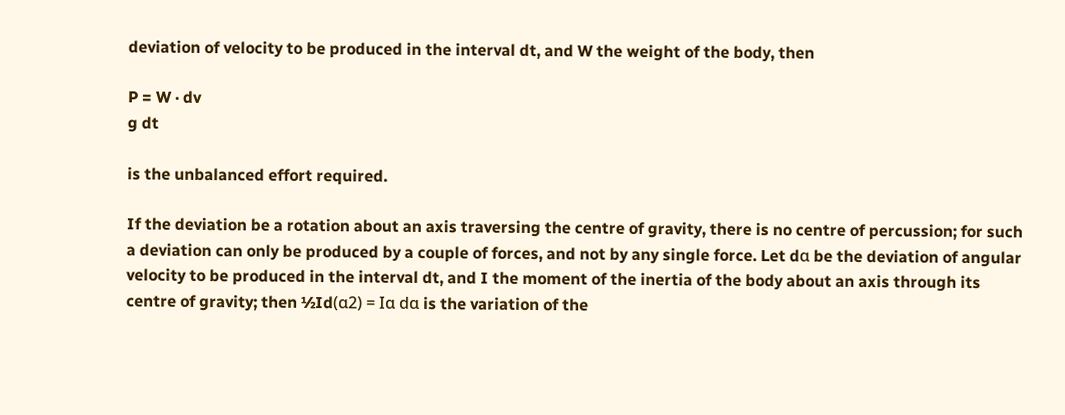deviation of velocity to be produced in the interval dt, and W the weight of the body, then

P = W · dv
g dt

is the unbalanced effort required.

If the deviation be a rotation about an axis traversing the centre of gravity, there is no centre of percussion; for such a deviation can only be produced by a couple of forces, and not by any single force. Let dα be the deviation of angular velocity to be produced in the interval dt, and I the moment of the inertia of the body about an axis through its centre of gravity; then ½Id(α2) = Iα dα is the variation of the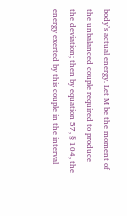body’s actual energy. Let M be the moment of the unbalanced couple required to produce the deviation; then by equation 57, § 104, the energy exerted by this couple in the interval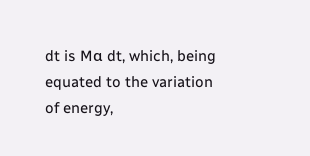dt is Mα dt, which, being equated to the variation of energy,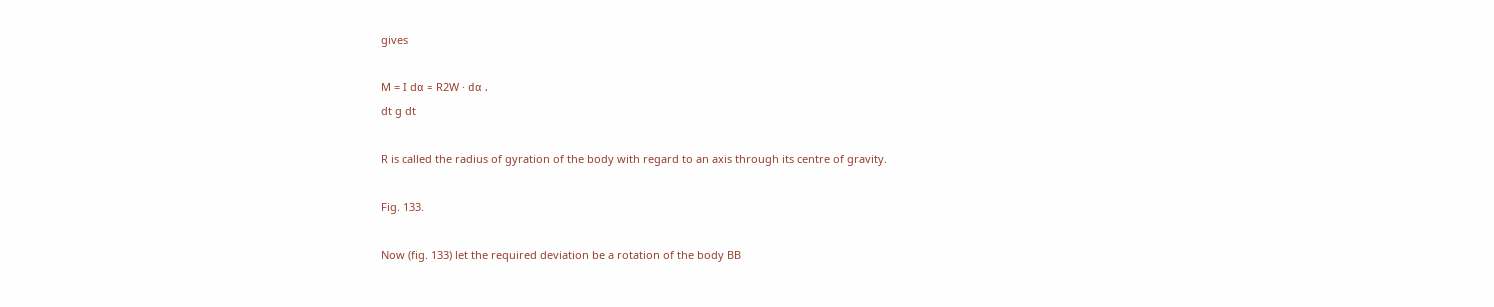gives

M = I dα = R2W · dα .
dt g dt

R is called the radius of gyration of the body with regard to an axis through its centre of gravity.

Fig. 133.

Now (fig. 133) let the required deviation be a rotation of the body BB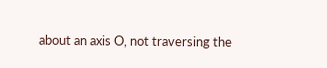about an axis O, not traversing the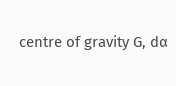centre of gravity G, dα